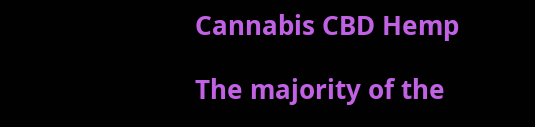Cannabis CBD Hemp

The majority of the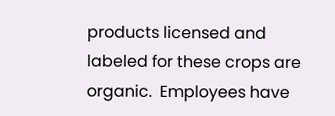products licensed and labeled for these crops are organic.  Employees have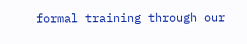formal training through our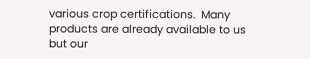various crop certifications.  Many products are already available to us but our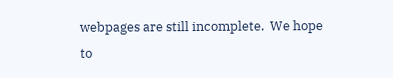webpages are still incomplete.  We hope to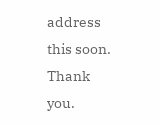address this soon.  Thank you.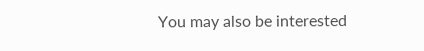You may also be interested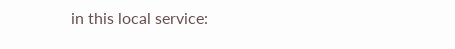in this local service: